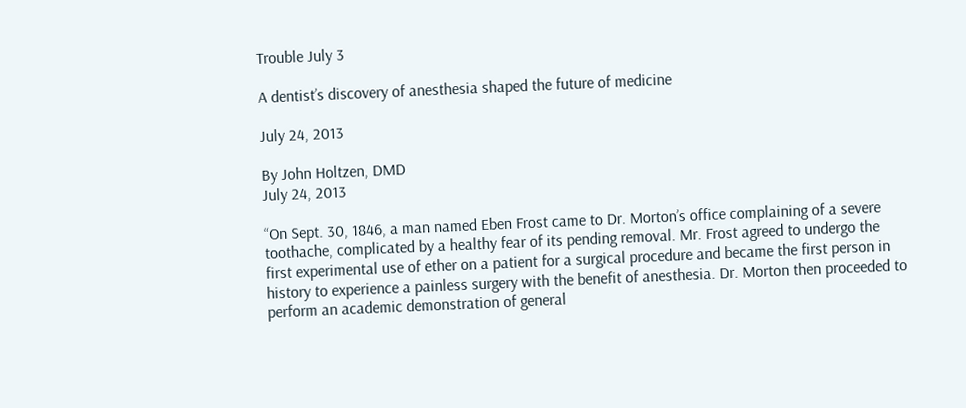Trouble July 3

A dentist’s discovery of anesthesia shaped the future of medicine

July 24, 2013

By John Holtzen, DMD
July 24, 2013

“On Sept. 30, 1846, a man named Eben Frost came to Dr. Morton’s office complaining of a severe toothache, complicated by a healthy fear of its pending removal. Mr. Frost agreed to undergo the first experimental use of ether on a patient for a surgical procedure and became the first person in history to experience a painless surgery with the benefit of anesthesia. Dr. Morton then proceeded to perform an academic demonstration of general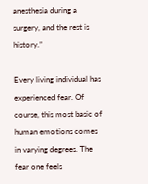anesthesia during a surgery, and the rest is history.”

Every living individual has experienced fear. Of course, this most basic of human emotions comes in varying degrees. The fear one feels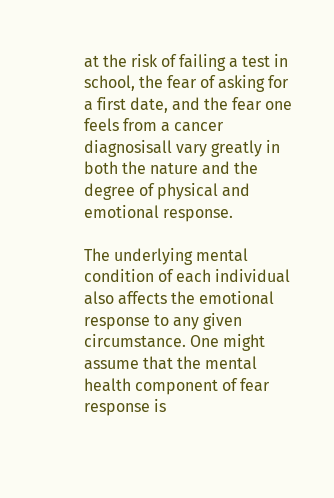at the risk of failing a test in school, the fear of asking for a first date, and the fear one feels from a cancer diagnosisall vary greatly in both the nature and the degree of physical and emotional response.

The underlying mental condition of each individual also affects the emotional response to any given circumstance. One might assume that the mental health component of fear response is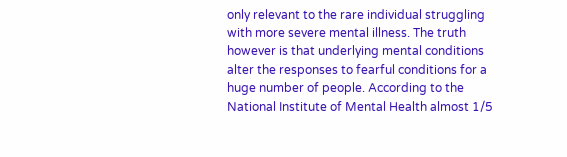only relevant to the rare individual struggling with more severe mental illness. The truth however is that underlying mental conditions alter the responses to fearful conditions for a huge number of people. According to the National Institute of Mental Health almost 1/5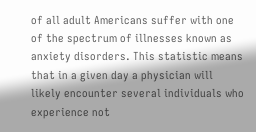of all adult Americans suffer with one of the spectrum of illnesses known as anxiety disorders. This statistic means that in a given day a physician will likely encounter several individuals who experience not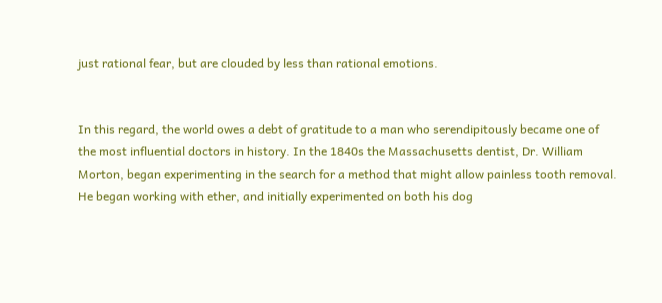just rational fear, but are clouded by less than rational emotions.


In this regard, the world owes a debt of gratitude to a man who serendipitously became one of the most influential doctors in history. In the 1840s the Massachusetts dentist, Dr. William Morton, began experimenting in the search for a method that might allow painless tooth removal. He began working with ether, and initially experimented on both his dog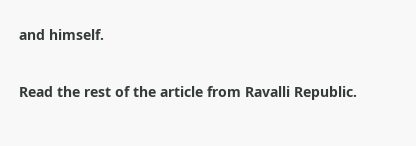and himself.

Read the rest of the article from Ravalli Republic.